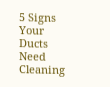5 Signs Your Ducts Need Cleaning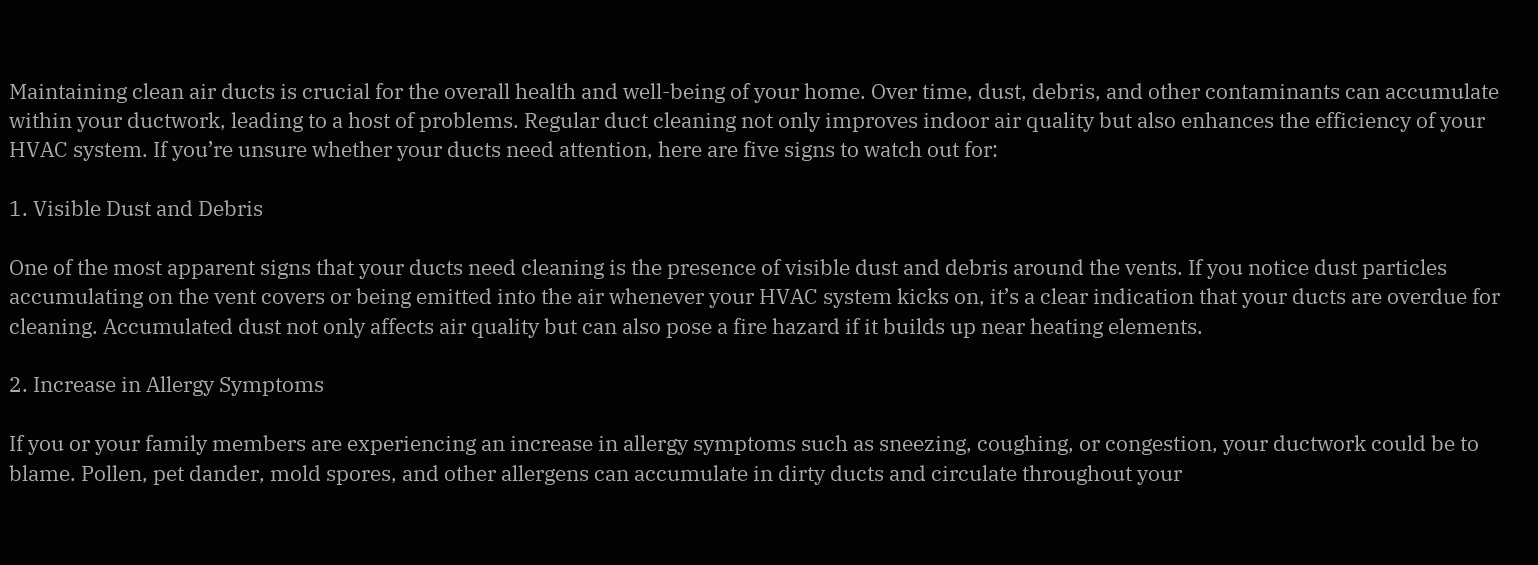Maintaining clean air ducts is crucial for the overall health and well-being of your home. Over time, dust, debris, and other contaminants can accumulate within your ductwork, leading to a host of problems. Regular duct cleaning not only improves indoor air quality but also enhances the efficiency of your HVAC system. If you’re unsure whether your ducts need attention, here are five signs to watch out for:

1. Visible Dust and Debris

One of the most apparent signs that your ducts need cleaning is the presence of visible dust and debris around the vents. If you notice dust particles accumulating on the vent covers or being emitted into the air whenever your HVAC system kicks on, it’s a clear indication that your ducts are overdue for cleaning. Accumulated dust not only affects air quality but can also pose a fire hazard if it builds up near heating elements.

2. Increase in Allergy Symptoms

If you or your family members are experiencing an increase in allergy symptoms such as sneezing, coughing, or congestion, your ductwork could be to blame. Pollen, pet dander, mold spores, and other allergens can accumulate in dirty ducts and circulate throughout your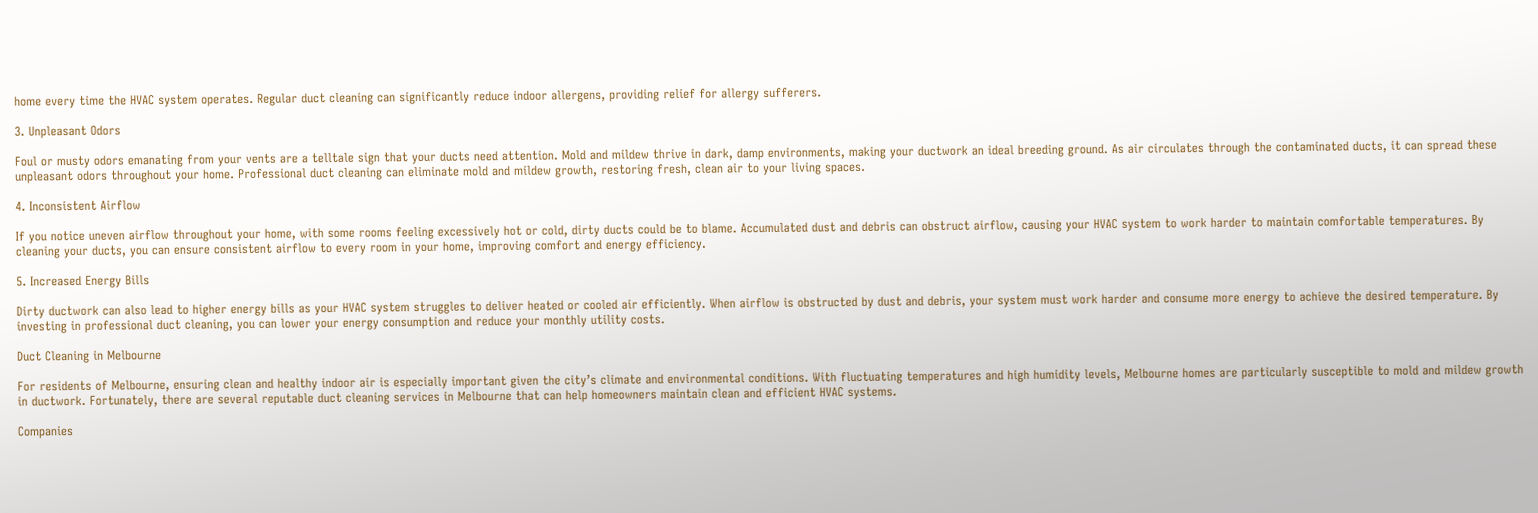home every time the HVAC system operates. Regular duct cleaning can significantly reduce indoor allergens, providing relief for allergy sufferers.

3. Unpleasant Odors

Foul or musty odors emanating from your vents are a telltale sign that your ducts need attention. Mold and mildew thrive in dark, damp environments, making your ductwork an ideal breeding ground. As air circulates through the contaminated ducts, it can spread these unpleasant odors throughout your home. Professional duct cleaning can eliminate mold and mildew growth, restoring fresh, clean air to your living spaces.

4. Inconsistent Airflow

If you notice uneven airflow throughout your home, with some rooms feeling excessively hot or cold, dirty ducts could be to blame. Accumulated dust and debris can obstruct airflow, causing your HVAC system to work harder to maintain comfortable temperatures. By cleaning your ducts, you can ensure consistent airflow to every room in your home, improving comfort and energy efficiency.

5. Increased Energy Bills

Dirty ductwork can also lead to higher energy bills as your HVAC system struggles to deliver heated or cooled air efficiently. When airflow is obstructed by dust and debris, your system must work harder and consume more energy to achieve the desired temperature. By investing in professional duct cleaning, you can lower your energy consumption and reduce your monthly utility costs.

Duct Cleaning in Melbourne

For residents of Melbourne, ensuring clean and healthy indoor air is especially important given the city’s climate and environmental conditions. With fluctuating temperatures and high humidity levels, Melbourne homes are particularly susceptible to mold and mildew growth in ductwork. Fortunately, there are several reputable duct cleaning services in Melbourne that can help homeowners maintain clean and efficient HVAC systems.

Companies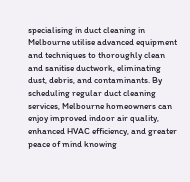specialising in duct cleaning in Melbourne utilise advanced equipment and techniques to thoroughly clean and sanitise ductwork, eliminating dust, debris, and contaminants. By scheduling regular duct cleaning services, Melbourne homeowners can enjoy improved indoor air quality, enhanced HVAC efficiency, and greater peace of mind knowing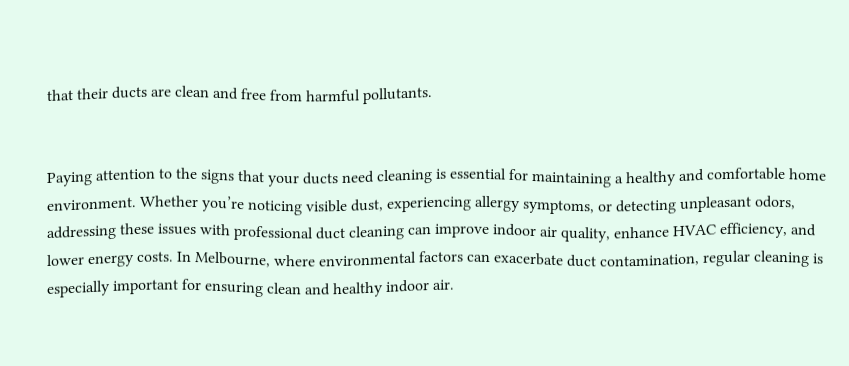that their ducts are clean and free from harmful pollutants.


Paying attention to the signs that your ducts need cleaning is essential for maintaining a healthy and comfortable home environment. Whether you’re noticing visible dust, experiencing allergy symptoms, or detecting unpleasant odors, addressing these issues with professional duct cleaning can improve indoor air quality, enhance HVAC efficiency, and lower energy costs. In Melbourne, where environmental factors can exacerbate duct contamination, regular cleaning is especially important for ensuring clean and healthy indoor air.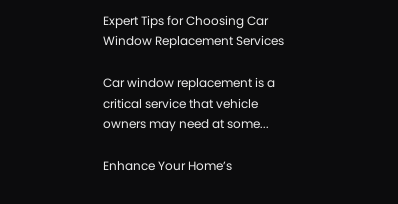Expert Tips for Choosing Car Window Replacement Services

Car window replacement is a critical service that vehicle owners may need at some...

Enhance Your Home’s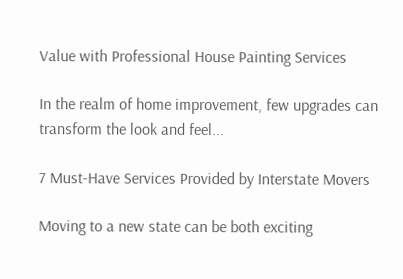Value with Professional House Painting Services

In the realm of home improvement, few upgrades can transform the look and feel...

7 Must-Have Services Provided by Interstate Movers

Moving to a new state can be both exciting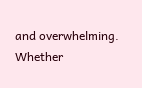and overwhelming. Whether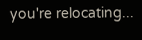you're relocating...